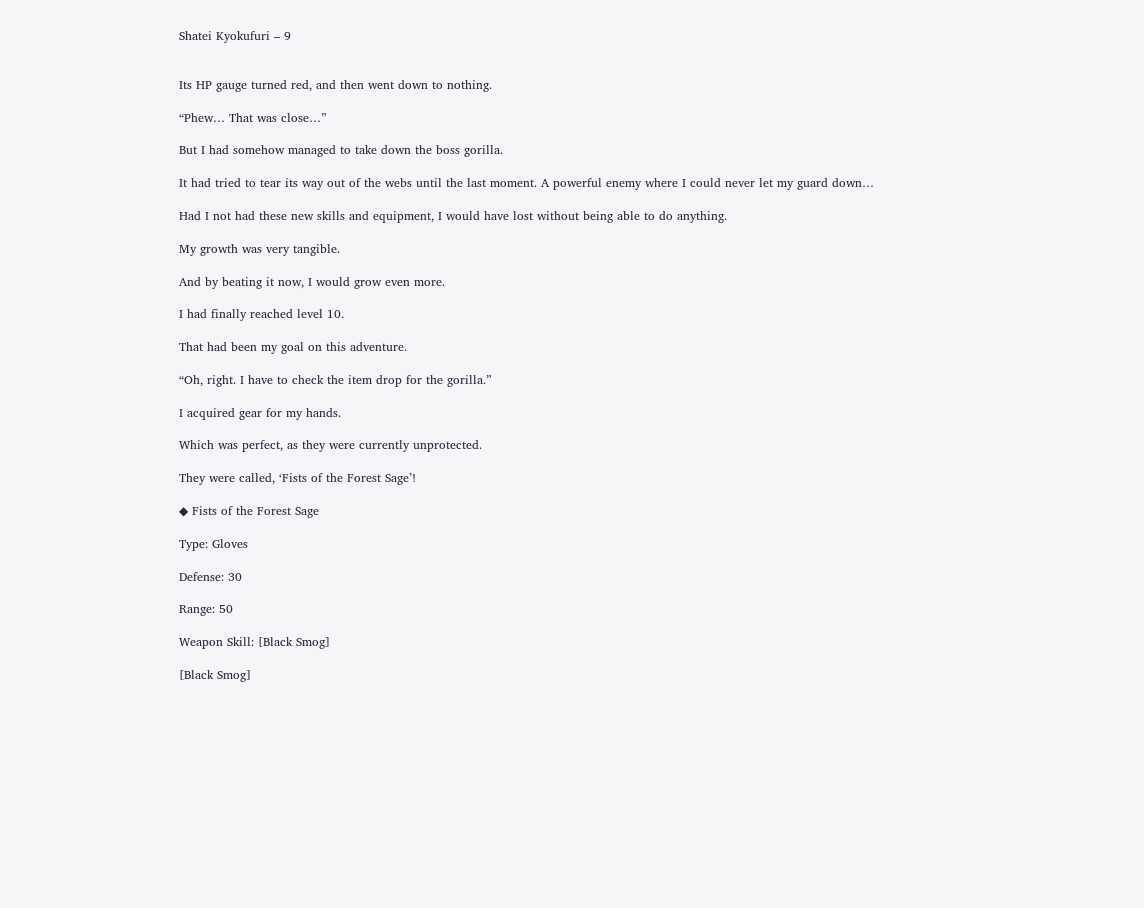Shatei Kyokufuri – 9


Its HP gauge turned red, and then went down to nothing.

“Phew… That was close…”

But I had somehow managed to take down the boss gorilla.

It had tried to tear its way out of the webs until the last moment. A powerful enemy where I could never let my guard down…

Had I not had these new skills and equipment, I would have lost without being able to do anything.

My growth was very tangible.

And by beating it now, I would grow even more.

I had finally reached level 10.

That had been my goal on this adventure.

“Oh, right. I have to check the item drop for the gorilla.”

I acquired gear for my hands.

Which was perfect, as they were currently unprotected.

They were called, ‘Fists of the Forest Sage’!

◆ Fists of the Forest Sage

Type: Gloves

Defense: 30

Range: 50

Weapon Skill: [Black Smog]

[Black Smog]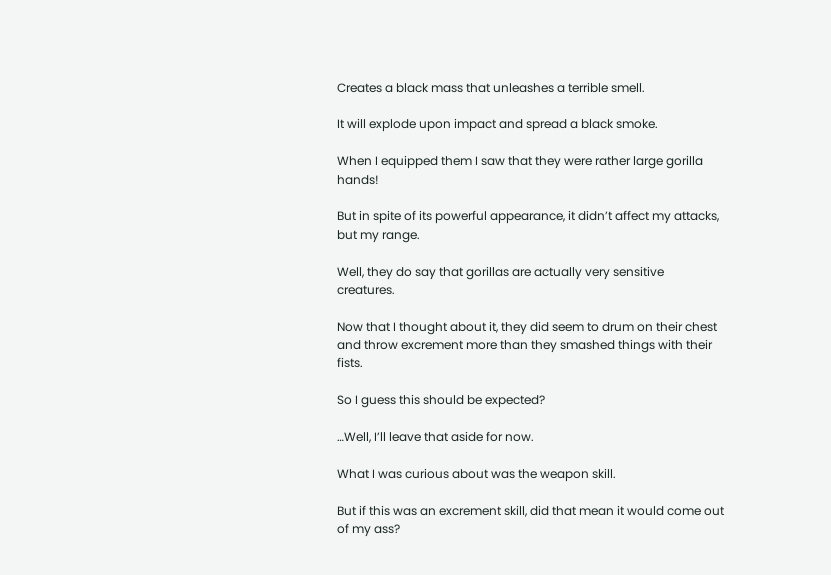Creates a black mass that unleashes a terrible smell.

It will explode upon impact and spread a black smoke.

When I equipped them I saw that they were rather large gorilla hands!

But in spite of its powerful appearance, it didn’t affect my attacks, but my range.

Well, they do say that gorillas are actually very sensitive creatures.

Now that I thought about it, they did seem to drum on their chest and throw excrement more than they smashed things with their fists.

So I guess this should be expected?

…Well, I’ll leave that aside for now.

What I was curious about was the weapon skill.

But if this was an excrement skill, did that mean it would come out of my ass?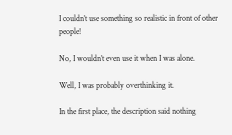I couldn’t use something so realistic in front of other people!

No, I wouldn’t even use it when I was alone.

Well, I was probably overthinking it.

In the first place, the description said nothing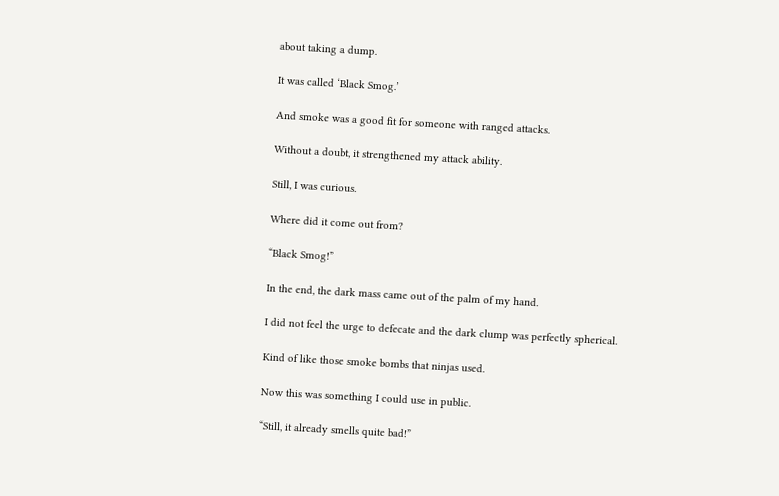about taking a dump.

It was called ‘Black Smog.’

And smoke was a good fit for someone with ranged attacks.

Without a doubt, it strengthened my attack ability.

Still, I was curious.

Where did it come out from?

“Black Smog!”

In the end, the dark mass came out of the palm of my hand.

I did not feel the urge to defecate and the dark clump was perfectly spherical.

Kind of like those smoke bombs that ninjas used.

Now this was something I could use in public.

“Still, it already smells quite bad!”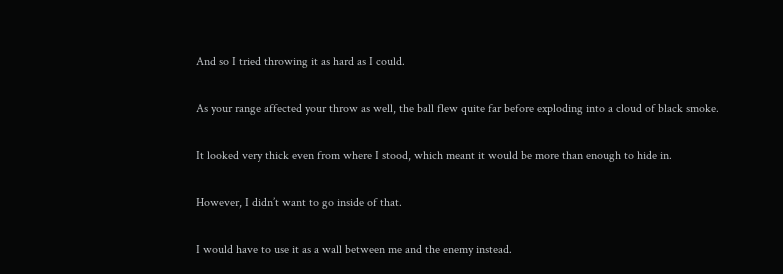And so I tried throwing it as hard as I could.

As your range affected your throw as well, the ball flew quite far before exploding into a cloud of black smoke.

It looked very thick even from where I stood, which meant it would be more than enough to hide in.

However, I didn’t want to go inside of that.

I would have to use it as a wall between me and the enemy instead.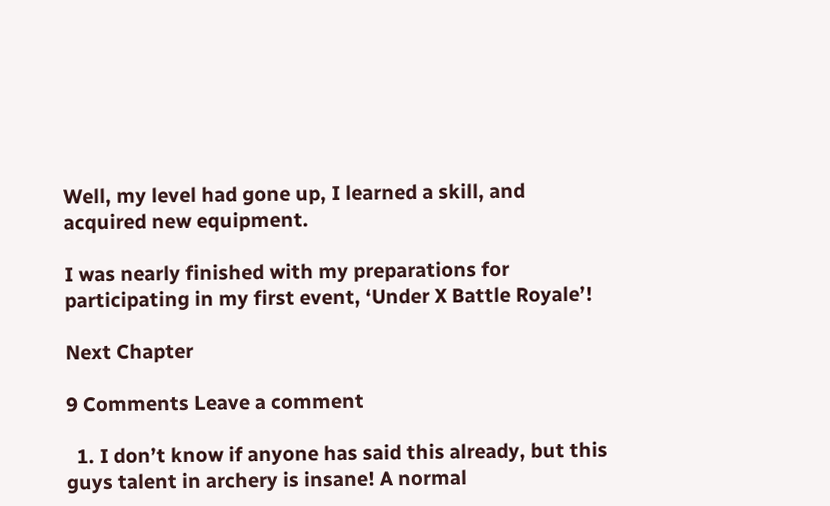Well, my level had gone up, I learned a skill, and acquired new equipment.

I was nearly finished with my preparations for participating in my first event, ‘Under X Battle Royale’!

Next Chapter

9 Comments Leave a comment

  1. I don’t know if anyone has said this already, but this guys talent in archery is insane! A normal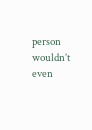person wouldn’t even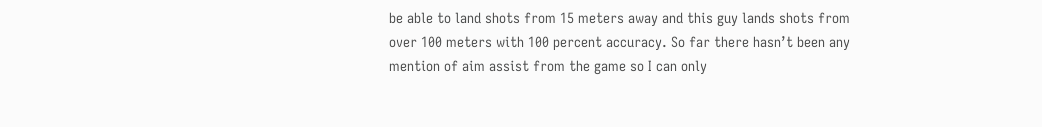be able to land shots from 15 meters away and this guy lands shots from over 100 meters with 100 percent accuracy. So far there hasn’t been any mention of aim assist from the game so I can only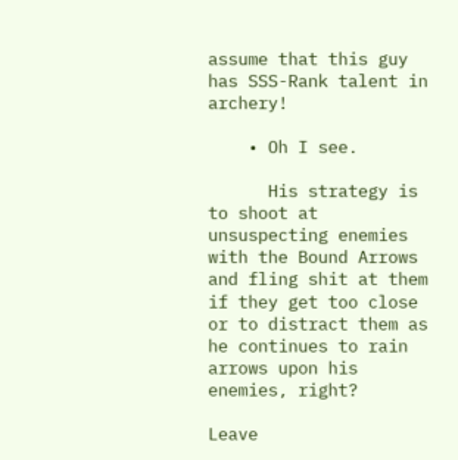assume that this guy has SSS-Rank talent in archery!

    • Oh I see.

      His strategy is to shoot at unsuspecting enemies with the Bound Arrows and fling shit at them if they get too close or to distract them as he continues to rain arrows upon his enemies, right?

Leave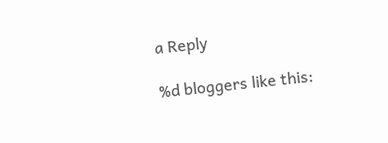a Reply

%d bloggers like this: